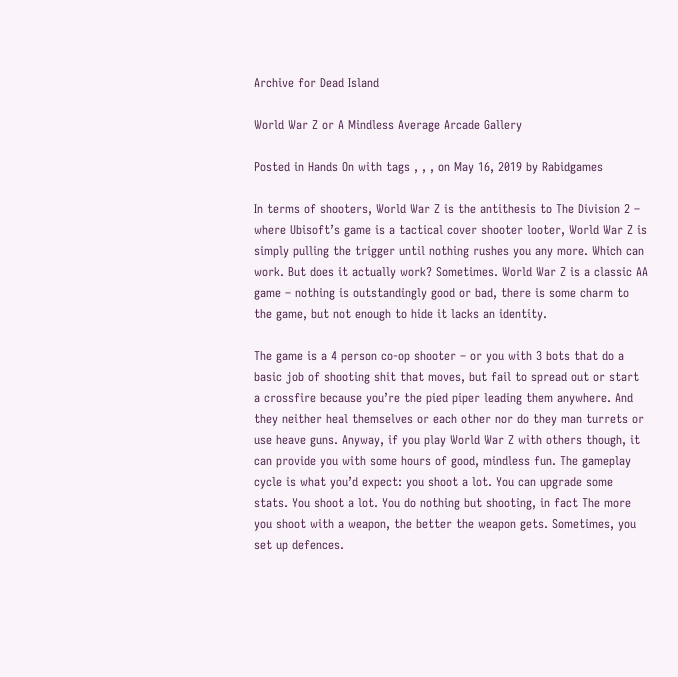Archive for Dead Island

World War Z or A Mindless Average Arcade Gallery

Posted in Hands On with tags , , , on May 16, 2019 by Rabidgames

In terms of shooters, World War Z is the antithesis to The Division 2 – where Ubisoft’s game is a tactical cover shooter looter, World War Z is simply pulling the trigger until nothing rushes you any more. Which can work. But does it actually work? Sometimes. World War Z is a classic AA game – nothing is outstandingly good or bad, there is some charm to the game, but not enough to hide it lacks an identity.

The game is a 4 person co-op shooter – or you with 3 bots that do a basic job of shooting shit that moves, but fail to spread out or start a crossfire because you’re the pied piper leading them anywhere. And they neither heal themselves or each other nor do they man turrets or use heave guns. Anyway, if you play World War Z with others though, it can provide you with some hours of good, mindless fun. The gameplay cycle is what you’d expect: you shoot a lot. You can upgrade some stats. You shoot a lot. You do nothing but shooting, in fact The more you shoot with a weapon, the better the weapon gets. Sometimes, you set up defences.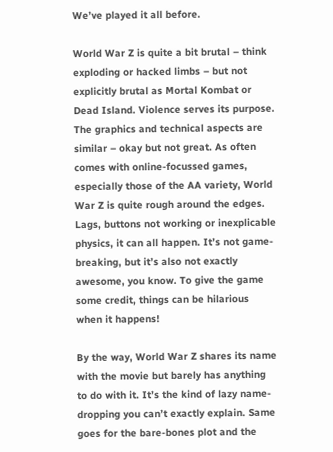We’ve played it all before.

World War Z is quite a bit brutal – think exploding or hacked limbs – but not explicitly brutal as Mortal Kombat or Dead Island. Violence serves its purpose. The graphics and technical aspects are similar – okay but not great. As often comes with online-focussed games, especially those of the AA variety, World War Z is quite rough around the edges. Lags, buttons not working or inexplicable physics, it can all happen. It’s not game-breaking, but it’s also not exactly awesome, you know. To give the game some credit, things can be hilarious when it happens!

By the way, World War Z shares its name with the movie but barely has anything to do with it. It’s the kind of lazy name-dropping you can’t exactly explain. Same goes for the bare-bones plot and the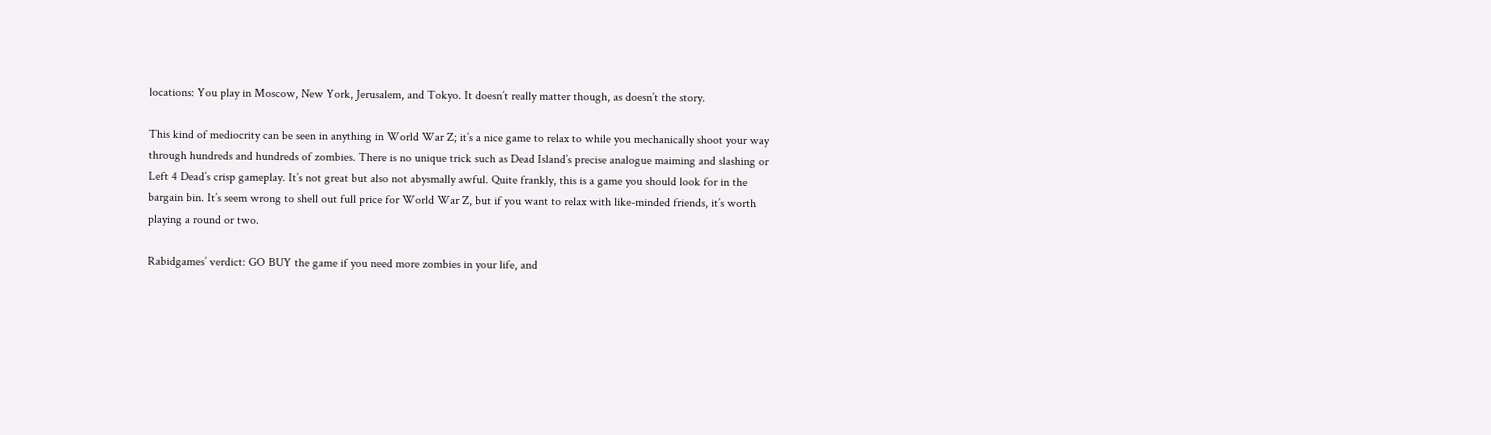locations: You play in Moscow, New York, Jerusalem, and Tokyo. It doesn’t really matter though, as doesn’t the story.

This kind of mediocrity can be seen in anything in World War Z; it’s a nice game to relax to while you mechanically shoot your way through hundreds and hundreds of zombies. There is no unique trick such as Dead Island’s precise analogue maiming and slashing or Left 4 Dead’s crisp gameplay. It’s not great but also not abysmally awful. Quite frankly, this is a game you should look for in the bargain bin. It’s seem wrong to shell out full price for World War Z, but if you want to relax with like-minded friends, it’s worth playing a round or two.

Rabidgames’ verdict: GO BUY the game if you need more zombies in your life, and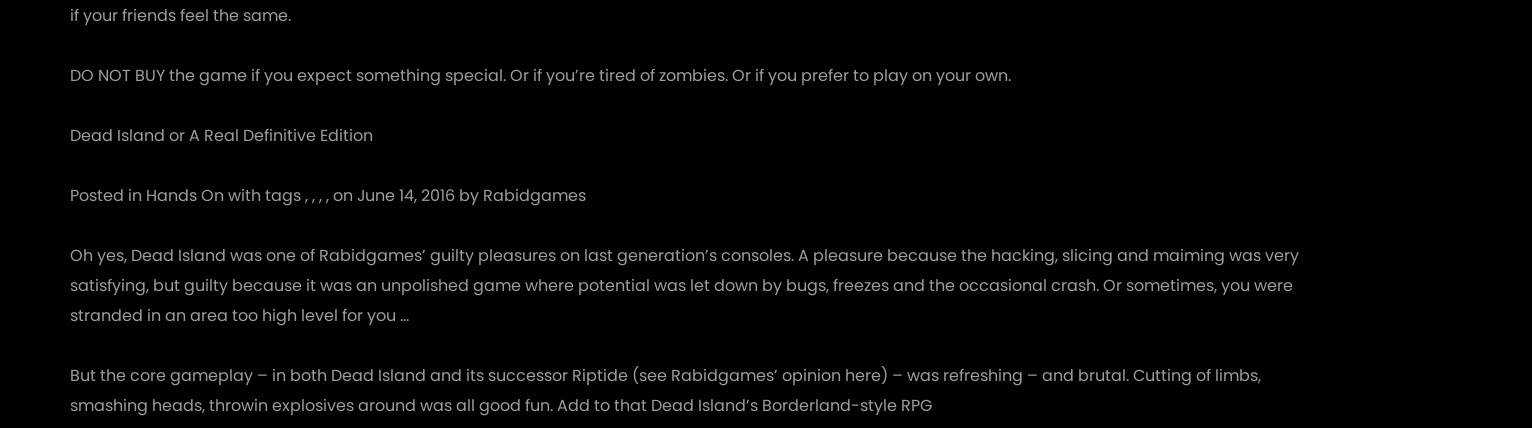if your friends feel the same.

DO NOT BUY the game if you expect something special. Or if you’re tired of zombies. Or if you prefer to play on your own.

Dead Island or A Real Definitive Edition

Posted in Hands On with tags , , , , on June 14, 2016 by Rabidgames

Oh yes, Dead Island was one of Rabidgames’ guilty pleasures on last generation’s consoles. A pleasure because the hacking, slicing and maiming was very satisfying, but guilty because it was an unpolished game where potential was let down by bugs, freezes and the occasional crash. Or sometimes, you were stranded in an area too high level for you …

But the core gameplay – in both Dead Island and its successor Riptide (see Rabidgames’ opinion here) – was refreshing – and brutal. Cutting of limbs, smashing heads, throwin explosives around was all good fun. Add to that Dead Island’s Borderland-style RPG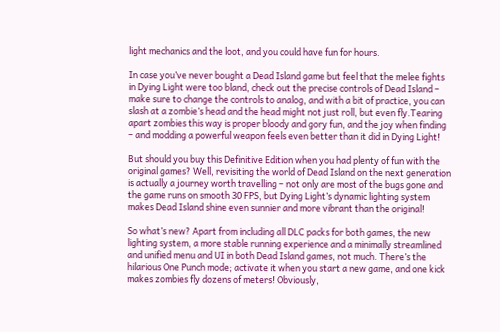light mechanics and the loot, and you could have fun for hours.

In case you’ve never bought a Dead Island game but feel that the melee fights in Dying Light were too bland, check out the precise controls of Dead Island – make sure to change the controls to analog, and with a bit of practice, you can slash at a zombie’s head and the head might not just roll, but even fly.Tearing apart zombies this way is proper bloody and gory fun, and the joy when finding – and modding a powerful weapon feels even better than it did in Dying Light!

But should you buy this Definitive Edition when you had plenty of fun with the original games? Well, revisiting the world of Dead Island on the next generation is actually a journey worth travelling – not only are most of the bugs gone and the game runs on smooth 30 FPS, but Dying Light’s dynamic lighting system makes Dead Island shine even sunnier and more vibrant than the original!

So what’s new? Apart from including all DLC packs for both games, the new lighting system, a more stable running experience and a minimally streamlined and unified menu and UI in both Dead Island games, not much. There’s the hilarious One Punch mode; activate it when you start a new game, and one kick makes zombies fly dozens of meters! Obviously,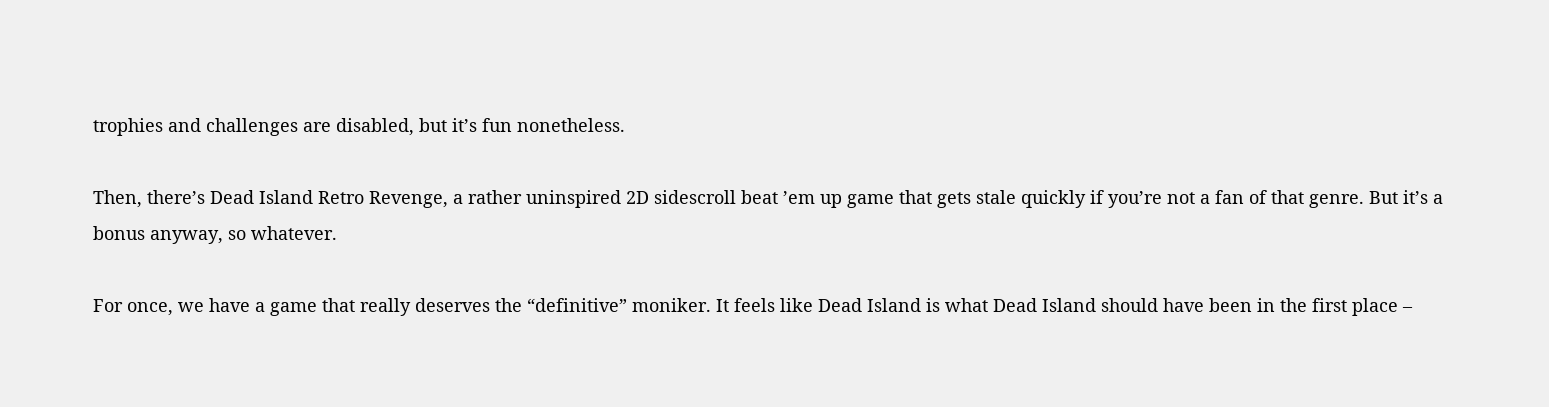trophies and challenges are disabled, but it’s fun nonetheless.

Then, there’s Dead Island Retro Revenge, a rather uninspired 2D sidescroll beat ’em up game that gets stale quickly if you’re not a fan of that genre. But it’s a bonus anyway, so whatever.

For once, we have a game that really deserves the “definitive” moniker. It feels like Dead Island is what Dead Island should have been in the first place –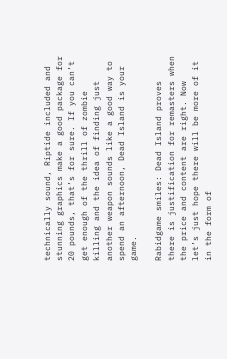technically sound, Riptide included and stunning graphics make a good package for 20 pounds, that’s for sure. If you can’t get enough of the thrill of zombie killing and the idea of finding just another weapon sounds like a good way to spend an afternoon, Dead Island is your game.

Rabidgame smiles: Dead Island proves there is justification for remasters when the price and content are right. Now let’s just hope there will be more of it in the form of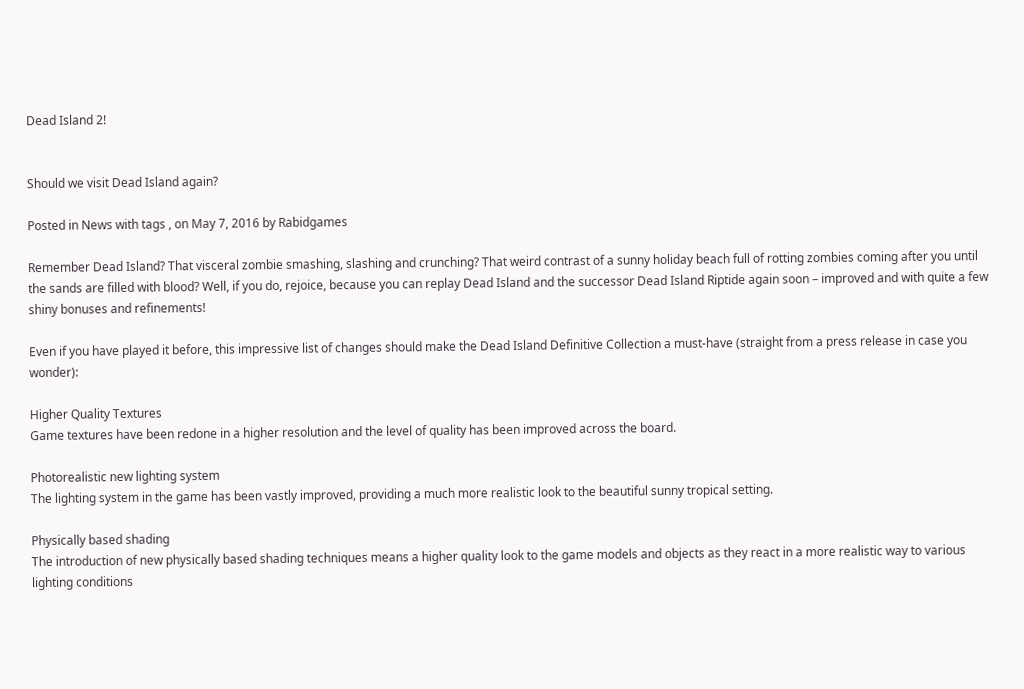Dead Island 2!


Should we visit Dead Island again?

Posted in News with tags , on May 7, 2016 by Rabidgames

Remember Dead Island? That visceral zombie smashing, slashing and crunching? That weird contrast of a sunny holiday beach full of rotting zombies coming after you until the sands are filled with blood? Well, if you do, rejoice, because you can replay Dead Island and the successor Dead Island Riptide again soon – improved and with quite a few shiny bonuses and refinements!

Even if you have played it before, this impressive list of changes should make the Dead Island Definitive Collection a must-have (straight from a press release in case you wonder):

Higher Quality Textures
Game textures have been redone in a higher resolution and the level of quality has been improved across the board.

Photorealistic new lighting system
The lighting system in the game has been vastly improved, providing a much more realistic look to the beautiful sunny tropical setting.

Physically based shading
The introduction of new physically based shading techniques means a higher quality look to the game models and objects as they react in a more realistic way to various lighting conditions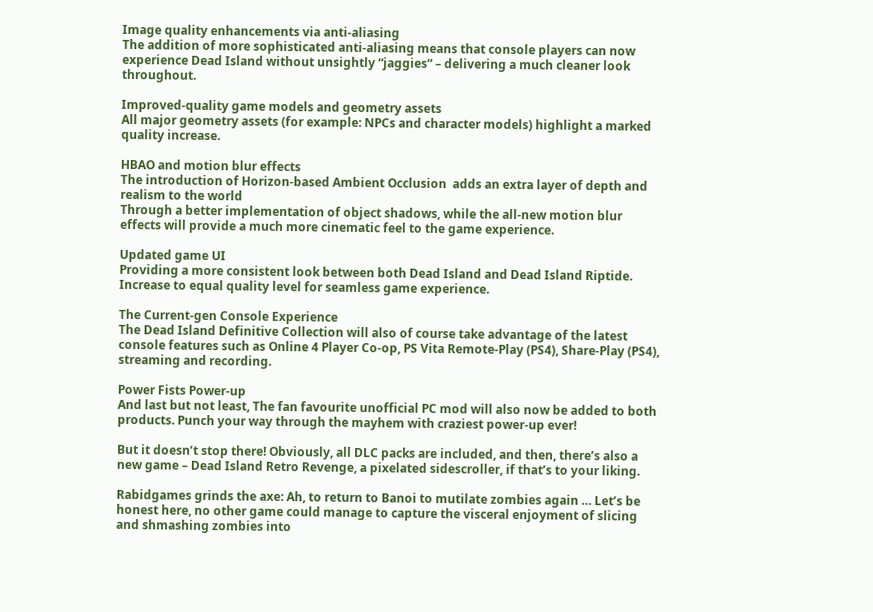Image quality enhancements via anti-aliasing
The addition of more sophisticated anti-aliasing means that console players can now experience Dead Island without unsightly “jaggies“ – delivering a much cleaner look throughout.

Improved-quality game models and geometry assets
All major geometry assets (for example: NPCs and character models) highlight a marked quality increase.

HBAO and motion blur effects
The introduction of Horizon-based Ambient Occlusion  adds an extra layer of depth and realism to the world
Through a better implementation of object shadows, while the all-new motion blur effects will provide a much more cinematic feel to the game experience.

Updated game UI
Providing a more consistent look between both Dead Island and Dead Island Riptide. Increase to equal quality level for seamless game experience.

The Current-gen Console Experience
The Dead Island Definitive Collection will also of course take advantage of the latest console features such as Online 4 Player Co-op, PS Vita Remote-Play (PS4), Share-Play (PS4), streaming and recording.

Power Fists Power-up
And last but not least, The fan favourite unofficial PC mod will also now be added to both products. Punch your way through the mayhem with craziest power-up ever!

But it doesn’t stop there! Obviously, all DLC packs are included, and then, there’s also a new game – Dead Island Retro Revenge, a pixelated sidescroller, if that’s to your liking.

Rabidgames grinds the axe: Ah, to return to Banoi to mutilate zombies again … Let’s be honest here, no other game could manage to capture the visceral enjoyment of slicing and shmashing zombies into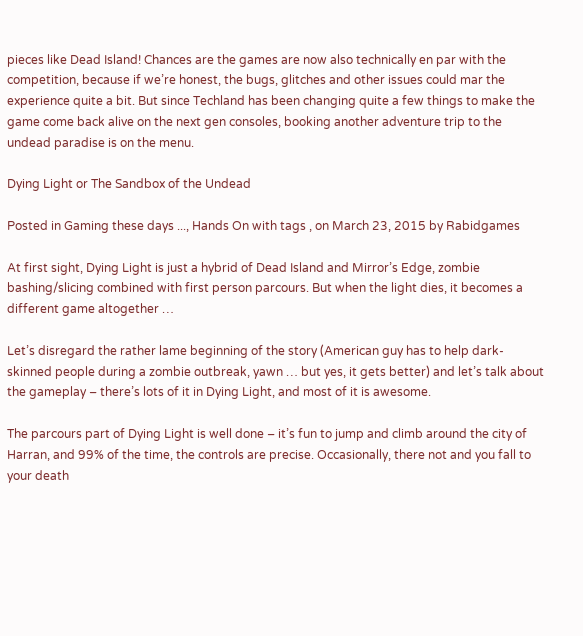pieces like Dead Island! Chances are the games are now also technically en par with the competition, because if we’re honest, the bugs, glitches and other issues could mar the experience quite a bit. But since Techland has been changing quite a few things to make the game come back alive on the next gen consoles, booking another adventure trip to the undead paradise is on the menu.

Dying Light or The Sandbox of the Undead

Posted in Gaming these days ..., Hands On with tags , on March 23, 2015 by Rabidgames

At first sight, Dying Light is just a hybrid of Dead Island and Mirror’s Edge, zombie bashing/slicing combined with first person parcours. But when the light dies, it becomes a different game altogether …

Let’s disregard the rather lame beginning of the story (American guy has to help dark-skinned people during a zombie outbreak, yawn … but yes, it gets better) and let’s talk about the gameplay – there’s lots of it in Dying Light, and most of it is awesome.

The parcours part of Dying Light is well done – it’s fun to jump and climb around the city of Harran, and 99% of the time, the controls are precise. Occasionally, there not and you fall to your death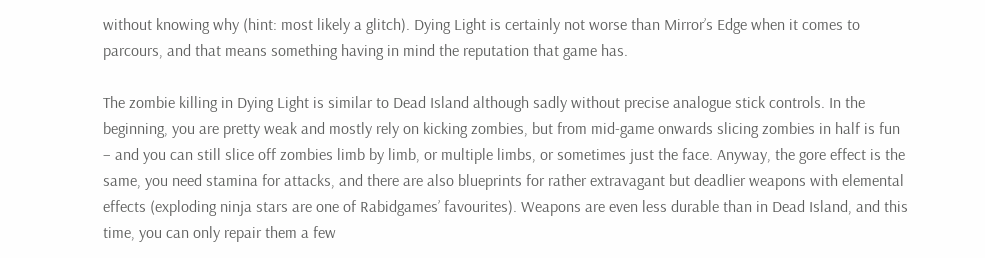without knowing why (hint: most likely a glitch). Dying Light is certainly not worse than Mirror’s Edge when it comes to parcours, and that means something having in mind the reputation that game has.

The zombie killing in Dying Light is similar to Dead Island although sadly without precise analogue stick controls. In the beginning, you are pretty weak and mostly rely on kicking zombies, but from mid-game onwards slicing zombies in half is fun – and you can still slice off zombies limb by limb, or multiple limbs, or sometimes just the face. Anyway, the gore effect is the same, you need stamina for attacks, and there are also blueprints for rather extravagant but deadlier weapons with elemental effects (exploding ninja stars are one of Rabidgames’ favourites). Weapons are even less durable than in Dead Island, and this time, you can only repair them a few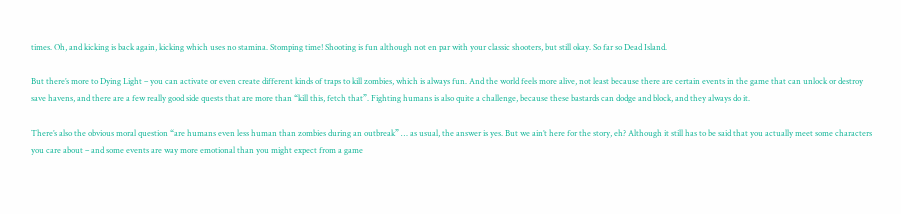times. Oh, and kicking is back again, kicking which uses no stamina. Stomping time! Shooting is fun although not en par with your classic shooters, but still okay. So far so Dead Island.

But there’s more to Dying Light – you can activate or even create different kinds of traps to kill zombies, which is always fun. And the world feels more alive, not least because there are certain events in the game that can unlock or destroy save havens, and there are a few really good side quests that are more than “kill this, fetch that”. Fighting humans is also quite a challenge, because these bastards can dodge and block, and they always do it.

There’s also the obvious moral question “are humans even less human than zombies during an outbreak” … as usual, the answer is yes. But we ain’t here for the story, eh? Although it still has to be said that you actually meet some characters you care about – and some events are way more emotional than you might expect from a game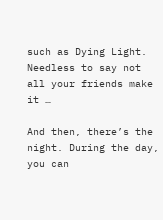such as Dying Light. Needless to say not all your friends make it …

And then, there’s the night. During the day, you can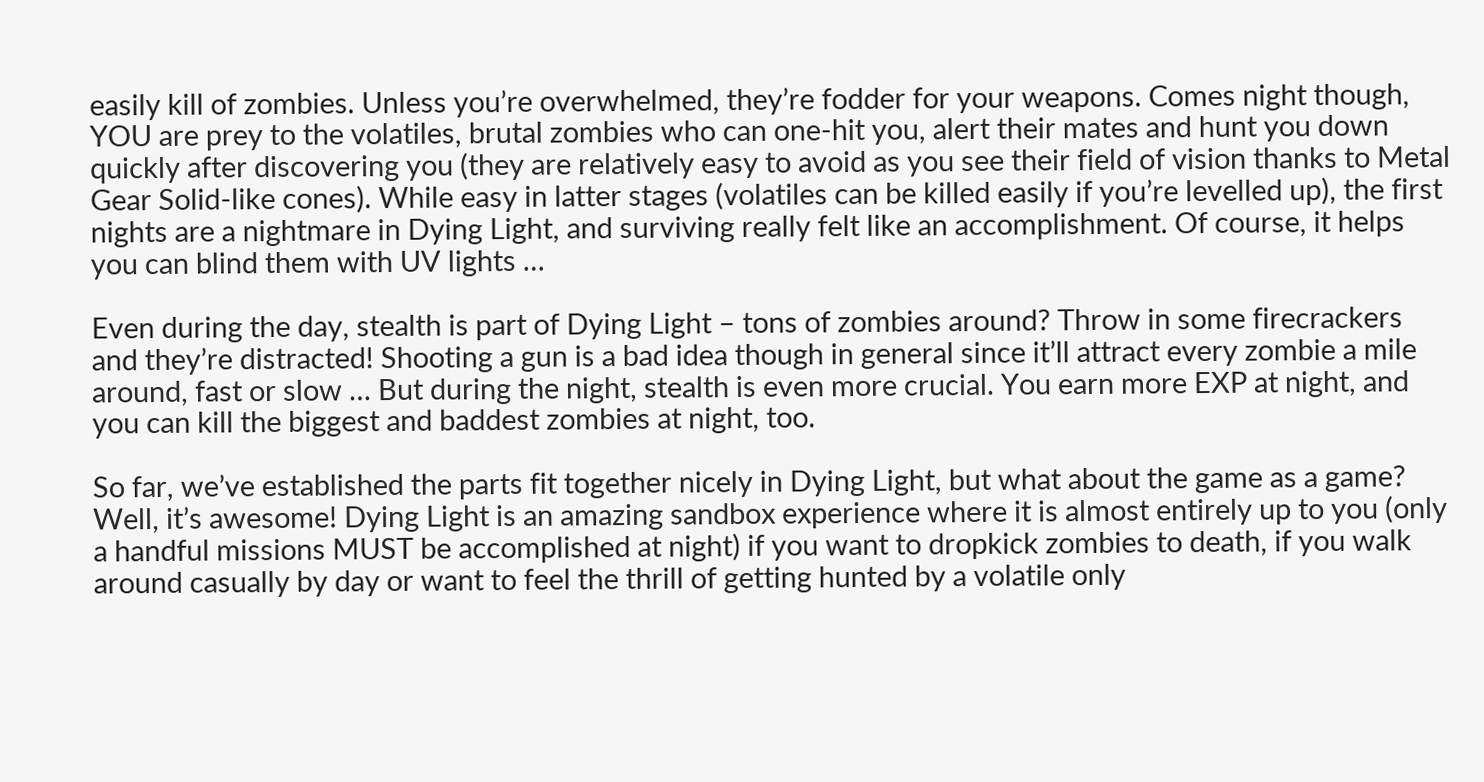easily kill of zombies. Unless you’re overwhelmed, they’re fodder for your weapons. Comes night though, YOU are prey to the volatiles, brutal zombies who can one-hit you, alert their mates and hunt you down quickly after discovering you (they are relatively easy to avoid as you see their field of vision thanks to Metal Gear Solid-like cones). While easy in latter stages (volatiles can be killed easily if you’re levelled up), the first nights are a nightmare in Dying Light, and surviving really felt like an accomplishment. Of course, it helps you can blind them with UV lights …

Even during the day, stealth is part of Dying Light – tons of zombies around? Throw in some firecrackers and they’re distracted! Shooting a gun is a bad idea though in general since it’ll attract every zombie a mile around, fast or slow … But during the night, stealth is even more crucial. You earn more EXP at night, and you can kill the biggest and baddest zombies at night, too.

So far, we’ve established the parts fit together nicely in Dying Light, but what about the game as a game? Well, it’s awesome! Dying Light is an amazing sandbox experience where it is almost entirely up to you (only a handful missions MUST be accomplished at night) if you want to dropkick zombies to death, if you walk around casually by day or want to feel the thrill of getting hunted by a volatile only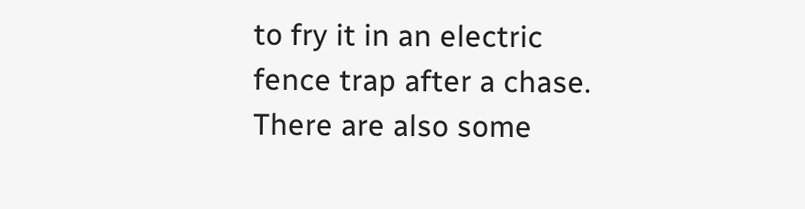to fry it in an electric fence trap after a chase. There are also some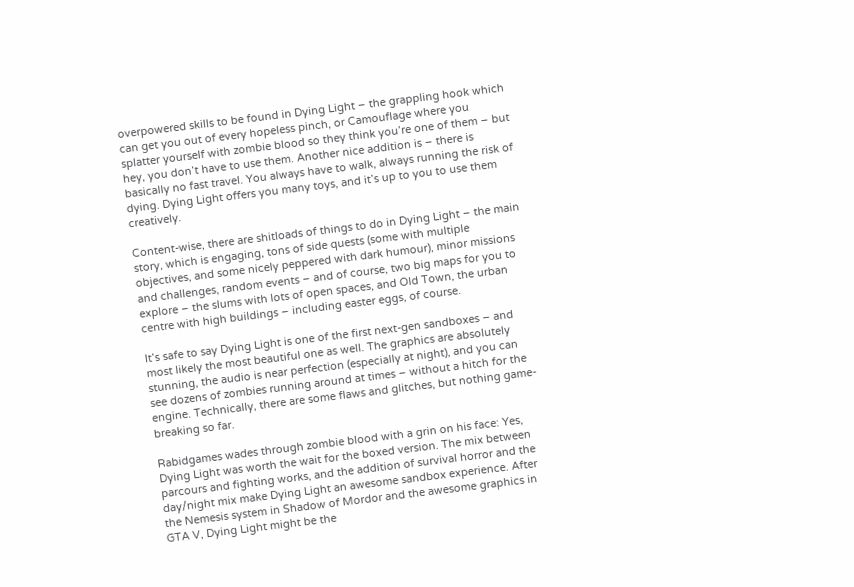overpowered skills to be found in Dying Light – the grappling hook which can get you out of every hopeless pinch, or Camouflage where you splatter yourself with zombie blood so they think you’re one of them – but hey, you don’t have to use them. Another nice addition is – there is basically no fast travel. You always have to walk, always running the risk of dying. Dying Light offers you many toys, and it’s up to you to use them creatively.

Content-wise, there are shitloads of things to do in Dying Light – the main story, which is engaging, tons of side quests (some with multiple objectives, and some nicely peppered with dark humour), minor missions and challenges, random events – and of course, two big maps for you to explore – the slums with lots of open spaces, and Old Town, the urban centre with high buildings – including easter eggs, of course.

It’s safe to say Dying Light is one of the first next-gen sandboxes – and most likely the most beautiful one as well. The graphics are absolutely stunning, the audio is near perfection (especially at night), and you can see dozens of zombies running around at times – without a hitch for the engine. Technically, there are some flaws and glitches, but nothing game-breaking so far.

Rabidgames wades through zombie blood with a grin on his face: Yes, Dying Light was worth the wait for the boxed version. The mix between parcours and fighting works, and the addition of survival horror and the day/night mix make Dying Light an awesome sandbox experience. After the Nemesis system in Shadow of Mordor and the awesome graphics in GTA V, Dying Light might be the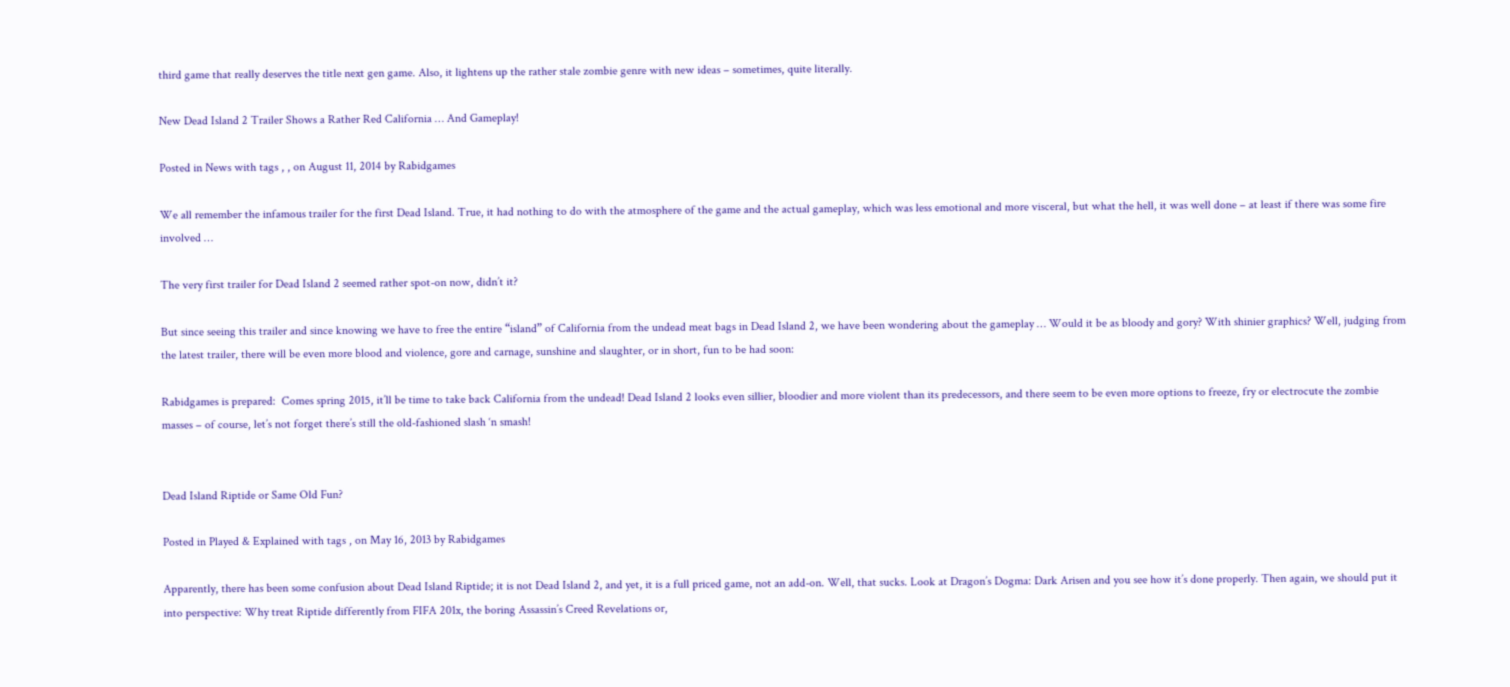third game that really deserves the title next gen game. Also, it lightens up the rather stale zombie genre with new ideas – sometimes, quite literally.

New Dead Island 2 Trailer Shows a Rather Red California … And Gameplay!

Posted in News with tags , , on August 11, 2014 by Rabidgames

We all remember the infamous trailer for the first Dead Island. True, it had nothing to do with the atmosphere of the game and the actual gameplay, which was less emotional and more visceral, but what the hell, it was well done – at least if there was some fire involved …

The very first trailer for Dead Island 2 seemed rather spot-on now, didn’t it?

But since seeing this trailer and since knowing we have to free the entire “island” of California from the undead meat bags in Dead Island 2, we have been wondering about the gameplay … Would it be as bloody and gory? With shinier graphics? Well, judging from the latest trailer, there will be even more blood and violence, gore and carnage, sunshine and slaughter, or in short, fun to be had soon:

Rabidgames is prepared:  Comes spring 2015, it’ll be time to take back California from the undead! Dead Island 2 looks even sillier, bloodier and more violent than its predecessors, and there seem to be even more options to freeze, fry or electrocute the zombie masses – of course, let’s not forget there’s still the old-fashioned slash ‘n smash!


Dead Island Riptide or Same Old Fun?

Posted in Played & Explained with tags , on May 16, 2013 by Rabidgames

Apparently, there has been some confusion about Dead Island Riptide; it is not Dead Island 2, and yet, it is a full priced game, not an add-on. Well, that sucks. Look at Dragon’s Dogma: Dark Arisen and you see how it’s done properly. Then again, we should put it into perspective: Why treat Riptide differently from FIFA 201x, the boring Assassin’s Creed Revelations or,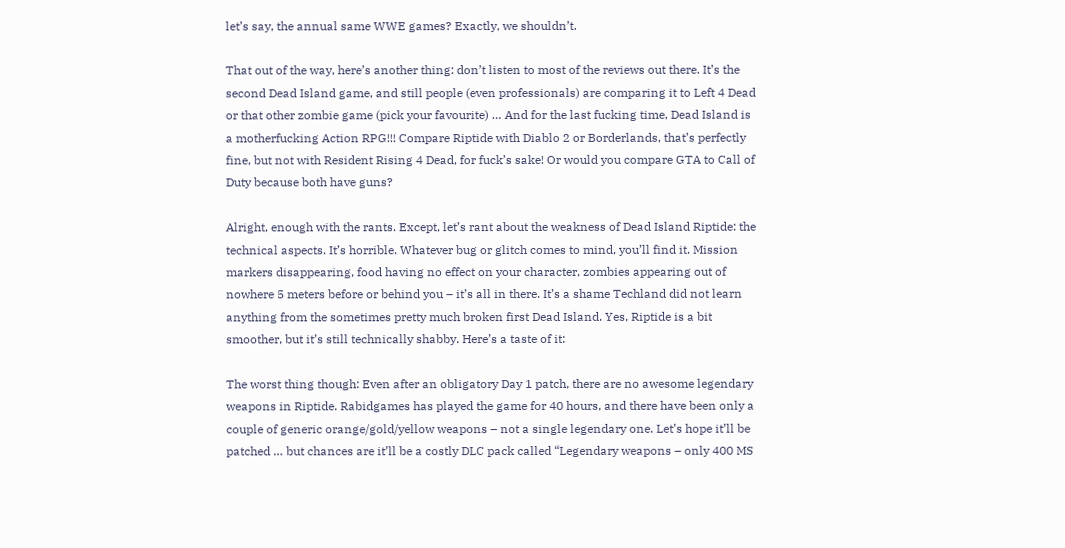let’s say, the annual same WWE games? Exactly, we shouldn’t.

That out of the way, here’s another thing: don’t listen to most of the reviews out there. It’s the second Dead Island game, and still people (even professionals) are comparing it to Left 4 Dead or that other zombie game (pick your favourite) … And for the last fucking time, Dead Island is a motherfucking Action RPG!!! Compare Riptide with Diablo 2 or Borderlands, that’s perfectly fine, but not with Resident Rising 4 Dead, for fuck’s sake! Or would you compare GTA to Call of Duty because both have guns?

Alright, enough with the rants. Except, let’s rant about the weakness of Dead Island Riptide: the technical aspects. It’s horrible. Whatever bug or glitch comes to mind, you’ll find it. Mission markers disappearing, food having no effect on your character, zombies appearing out of nowhere 5 meters before or behind you – it’s all in there. It’s a shame Techland did not learn anything from the sometimes pretty much broken first Dead Island. Yes, Riptide is a bit smoother, but it’s still technically shabby. Here’s a taste of it:

The worst thing though: Even after an obligatory Day 1 patch, there are no awesome legendary weapons in Riptide. Rabidgames has played the game for 40 hours, and there have been only a couple of generic orange/gold/yellow weapons – not a single legendary one. Let’s hope it’ll be patched … but chances are it’ll be a costly DLC pack called “Legendary weapons – only 400 MS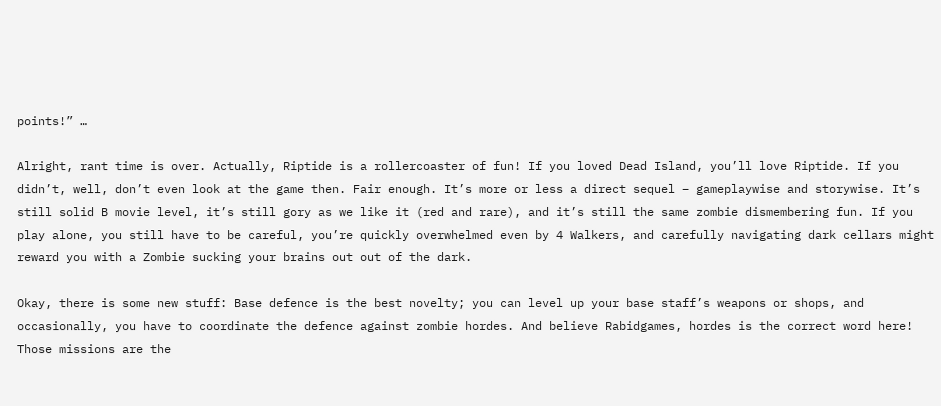points!” …

Alright, rant time is over. Actually, Riptide is a rollercoaster of fun! If you loved Dead Island, you’ll love Riptide. If you didn’t, well, don’t even look at the game then. Fair enough. It’s more or less a direct sequel – gameplaywise and storywise. It’s still solid B movie level, it’s still gory as we like it (red and rare), and it’s still the same zombie dismembering fun. If you play alone, you still have to be careful, you’re quickly overwhelmed even by 4 Walkers, and carefully navigating dark cellars might reward you with a Zombie sucking your brains out out of the dark.

Okay, there is some new stuff: Base defence is the best novelty; you can level up your base staff’s weapons or shops, and occasionally, you have to coordinate the defence against zombie hordes. And believe Rabidgames, hordes is the correct word here! Those missions are the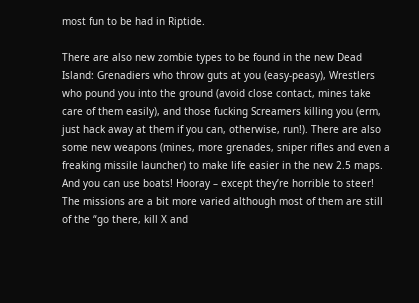most fun to be had in Riptide.

There are also new zombie types to be found in the new Dead Island: Grenadiers who throw guts at you (easy-peasy), Wrestlers who pound you into the ground (avoid close contact, mines take care of them easily), and those fucking Screamers killing you (erm, just hack away at them if you can, otherwise, run!). There are also some new weapons (mines, more grenades, sniper rifles and even a freaking missile launcher) to make life easier in the new 2.5 maps. And you can use boats! Hooray – except they’re horrible to steer! The missions are a bit more varied although most of them are still of the “go there, kill X and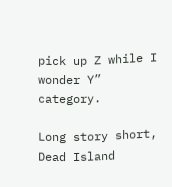pick up Z while I wonder Y” category.

Long story short, Dead Island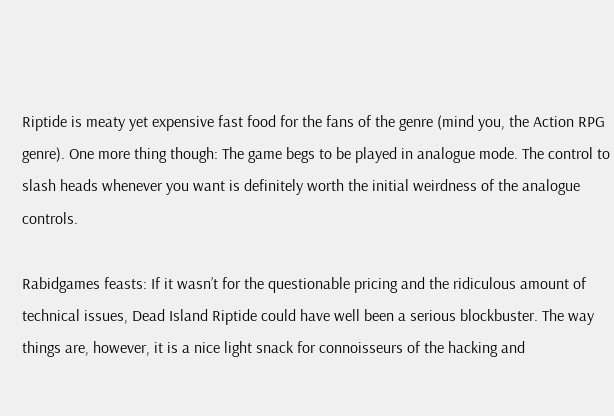Riptide is meaty yet expensive fast food for the fans of the genre (mind you, the Action RPG genre). One more thing though: The game begs to be played in analogue mode. The control to slash heads whenever you want is definitely worth the initial weirdness of the analogue controls.

Rabidgames feasts: If it wasn’t for the questionable pricing and the ridiculous amount of technical issues, Dead Island Riptide could have well been a serious blockbuster. The way things are, however, it is a nice light snack for connoisseurs of the hacking and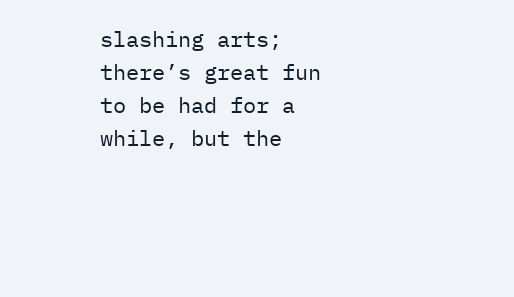slashing arts; there’s great fun to be had for a while, but the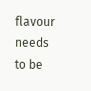flavour needs to be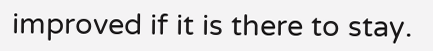improved if it is there to stay.